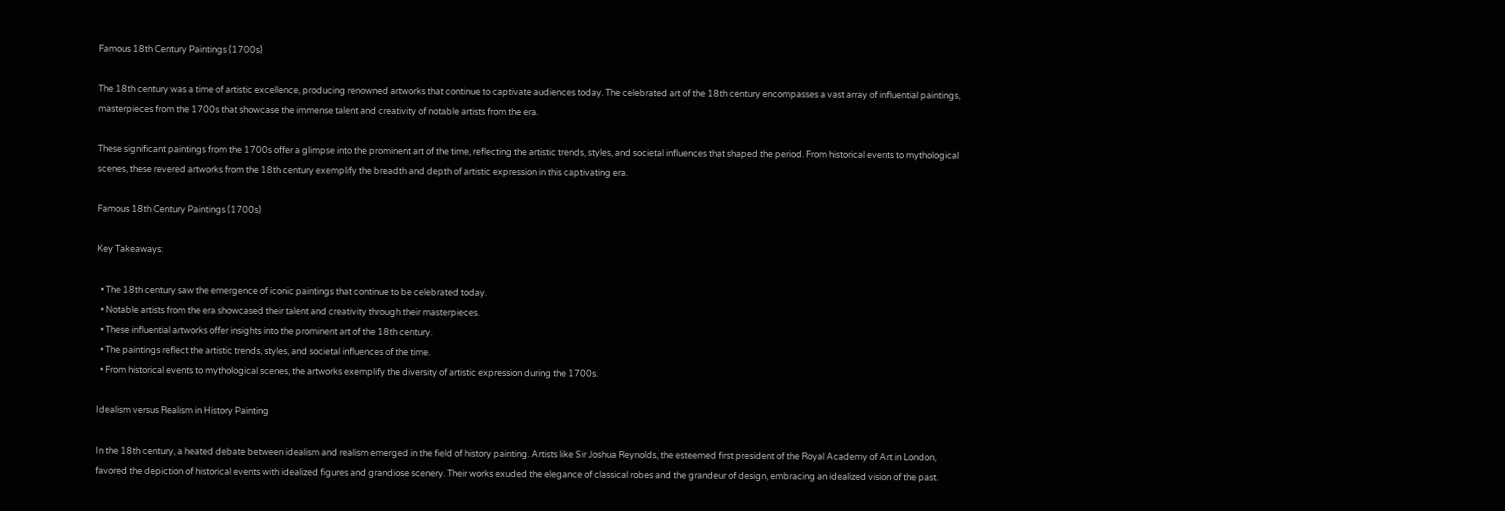Famous 18th Century Paintings (1700s)

The 18th century was a time of artistic excellence, producing renowned artworks that continue to captivate audiences today. The celebrated art of the 18th century encompasses a vast array of influential paintings, masterpieces from the 1700s that showcase the immense talent and creativity of notable artists from the era.

These significant paintings from the 1700s offer a glimpse into the prominent art of the time, reflecting the artistic trends, styles, and societal influences that shaped the period. From historical events to mythological scenes, these revered artworks from the 18th century exemplify the breadth and depth of artistic expression in this captivating era.

Famous 18th Century Paintings (1700s)

Key Takeaways:

  • The 18th century saw the emergence of iconic paintings that continue to be celebrated today.
  • Notable artists from the era showcased their talent and creativity through their masterpieces.
  • These influential artworks offer insights into the prominent art of the 18th century.
  • The paintings reflect the artistic trends, styles, and societal influences of the time.
  • From historical events to mythological scenes, the artworks exemplify the diversity of artistic expression during the 1700s.

Idealism versus Realism in History Painting

In the 18th century, a heated debate between idealism and realism emerged in the field of history painting. Artists like Sir Joshua Reynolds, the esteemed first president of the Royal Academy of Art in London, favored the depiction of historical events with idealized figures and grandiose scenery. Their works exuded the elegance of classical robes and the grandeur of design, embracing an idealized vision of the past.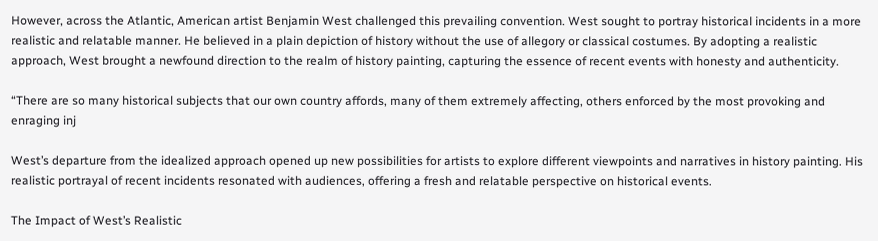However, across the Atlantic, American artist Benjamin West challenged this prevailing convention. West sought to portray historical incidents in a more realistic and relatable manner. He believed in a plain depiction of history without the use of allegory or classical costumes. By adopting a realistic approach, West brought a newfound direction to the realm of history painting, capturing the essence of recent events with honesty and authenticity.

“There are so many historical subjects that our own country affords, many of them extremely affecting, others enforced by the most provoking and enraging inj

West’s departure from the idealized approach opened up new possibilities for artists to explore different viewpoints and narratives in history painting. His realistic portrayal of recent incidents resonated with audiences, offering a fresh and relatable perspective on historical events.

The Impact of West’s Realistic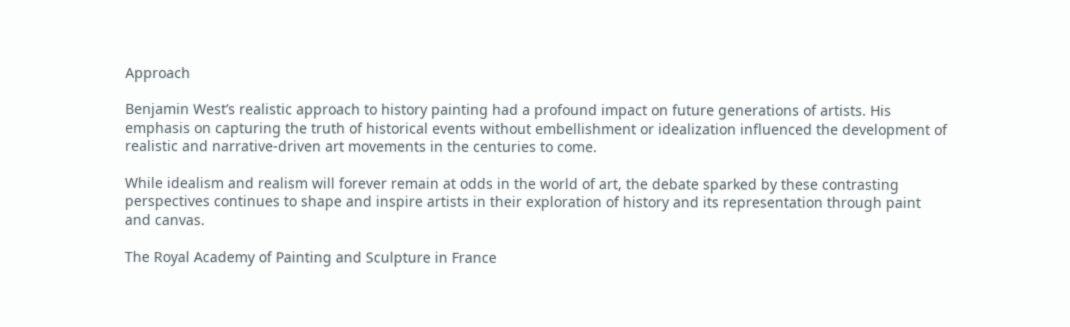Approach

Benjamin West’s realistic approach to history painting had a profound impact on future generations of artists. His emphasis on capturing the truth of historical events without embellishment or idealization influenced the development of realistic and narrative-driven art movements in the centuries to come.

While idealism and realism will forever remain at odds in the world of art, the debate sparked by these contrasting perspectives continues to shape and inspire artists in their exploration of history and its representation through paint and canvas.

The Royal Academy of Painting and Sculpture in France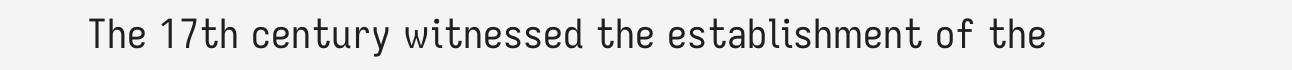The 17th century witnessed the establishment of the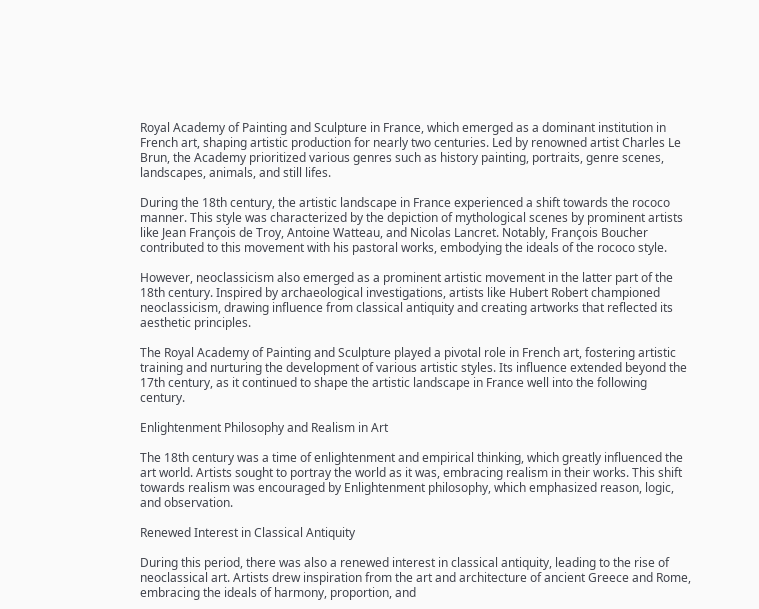Royal Academy of Painting and Sculpture in France, which emerged as a dominant institution in French art, shaping artistic production for nearly two centuries. Led by renowned artist Charles Le Brun, the Academy prioritized various genres such as history painting, portraits, genre scenes, landscapes, animals, and still lifes.

During the 18th century, the artistic landscape in France experienced a shift towards the rococo manner. This style was characterized by the depiction of mythological scenes by prominent artists like Jean François de Troy, Antoine Watteau, and Nicolas Lancret. Notably, François Boucher contributed to this movement with his pastoral works, embodying the ideals of the rococo style.

However, neoclassicism also emerged as a prominent artistic movement in the latter part of the 18th century. Inspired by archaeological investigations, artists like Hubert Robert championed neoclassicism, drawing influence from classical antiquity and creating artworks that reflected its aesthetic principles.

The Royal Academy of Painting and Sculpture played a pivotal role in French art, fostering artistic training and nurturing the development of various artistic styles. Its influence extended beyond the 17th century, as it continued to shape the artistic landscape in France well into the following century.

Enlightenment Philosophy and Realism in Art

The 18th century was a time of enlightenment and empirical thinking, which greatly influenced the art world. Artists sought to portray the world as it was, embracing realism in their works. This shift towards realism was encouraged by Enlightenment philosophy, which emphasized reason, logic, and observation.

Renewed Interest in Classical Antiquity

During this period, there was also a renewed interest in classical antiquity, leading to the rise of neoclassical art. Artists drew inspiration from the art and architecture of ancient Greece and Rome, embracing the ideals of harmony, proportion, and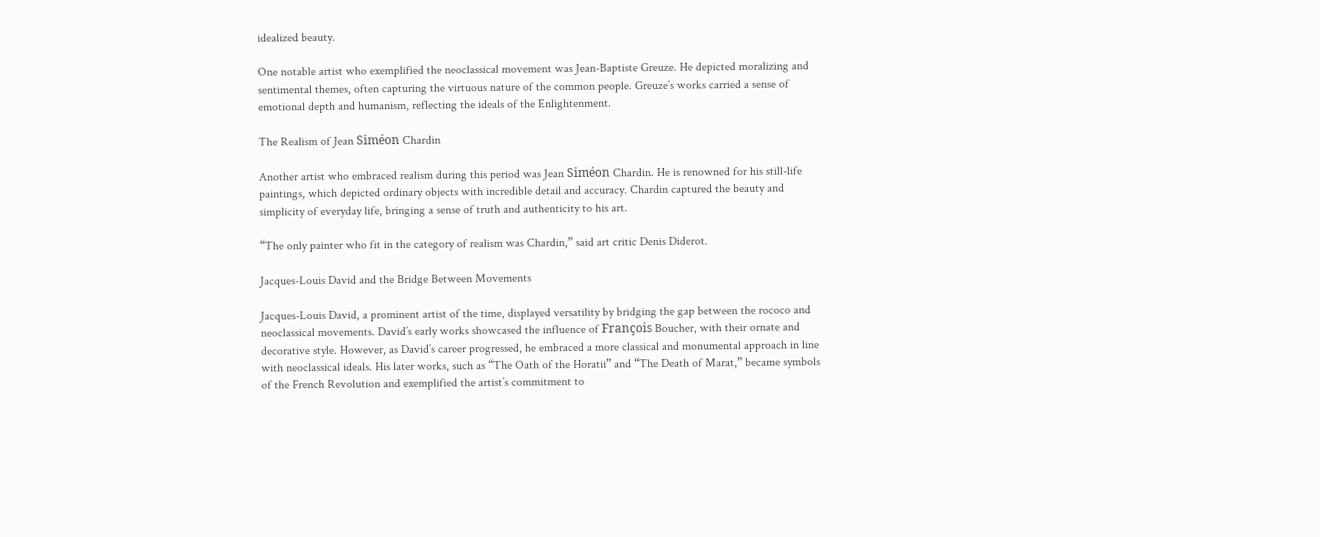idealized beauty.

One notable artist who exemplified the neoclassical movement was Jean-Baptiste Greuze. He depicted moralizing and sentimental themes, often capturing the virtuous nature of the common people. Greuze’s works carried a sense of emotional depth and humanism, reflecting the ideals of the Enlightenment.

The Realism of Jean Siméon Chardin

Another artist who embraced realism during this period was Jean Siméon Chardin. He is renowned for his still-life paintings, which depicted ordinary objects with incredible detail and accuracy. Chardin captured the beauty and simplicity of everyday life, bringing a sense of truth and authenticity to his art.

“The only painter who fit in the category of realism was Chardin,” said art critic Denis Diderot.

Jacques-Louis David and the Bridge Between Movements

Jacques-Louis David, a prominent artist of the time, displayed versatility by bridging the gap between the rococo and neoclassical movements. David’s early works showcased the influence of François Boucher, with their ornate and decorative style. However, as David’s career progressed, he embraced a more classical and monumental approach in line with neoclassical ideals. His later works, such as “The Oath of the Horatii” and “The Death of Marat,” became symbols of the French Revolution and exemplified the artist’s commitment to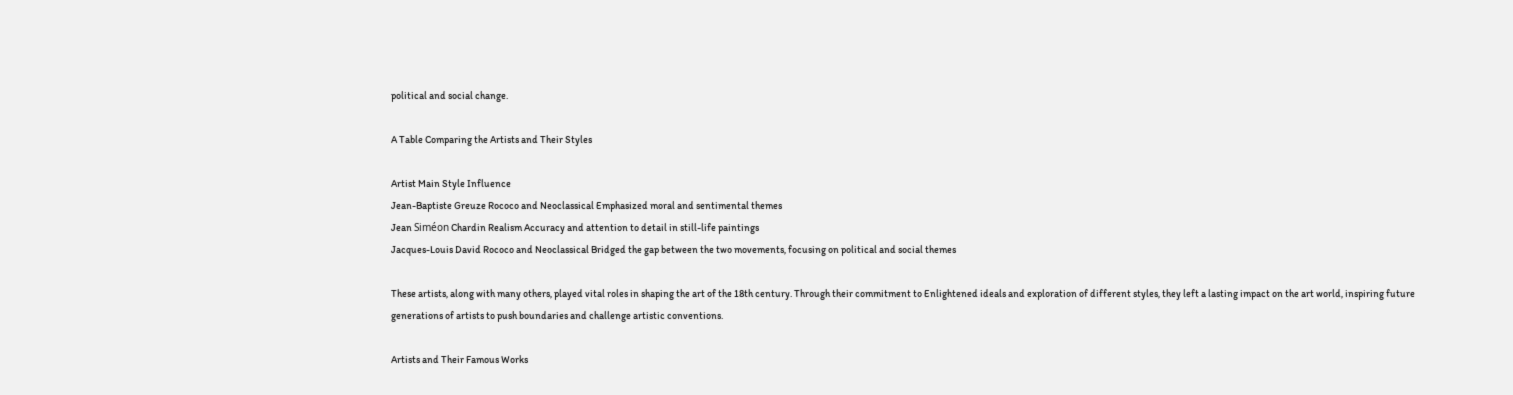political and social change.

A Table Comparing the Artists and Their Styles

Artist Main Style Influence
Jean-Baptiste Greuze Rococo and Neoclassical Emphasized moral and sentimental themes
Jean Siméon Chardin Realism Accuracy and attention to detail in still-life paintings
Jacques-Louis David Rococo and Neoclassical Bridged the gap between the two movements, focusing on political and social themes

These artists, along with many others, played vital roles in shaping the art of the 18th century. Through their commitment to Enlightened ideals and exploration of different styles, they left a lasting impact on the art world, inspiring future generations of artists to push boundaries and challenge artistic conventions.

Artists and Their Famous Works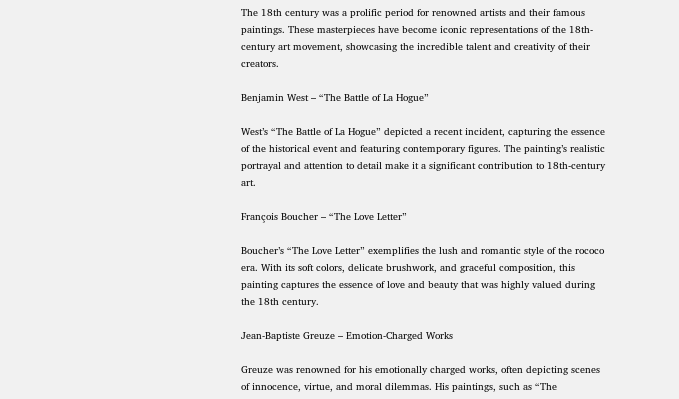The 18th century was a prolific period for renowned artists and their famous paintings. These masterpieces have become iconic representations of the 18th-century art movement, showcasing the incredible talent and creativity of their creators.

Benjamin West – “The Battle of La Hogue”

West’s “The Battle of La Hogue” depicted a recent incident, capturing the essence of the historical event and featuring contemporary figures. The painting’s realistic portrayal and attention to detail make it a significant contribution to 18th-century art.

François Boucher – “The Love Letter”

Boucher’s “The Love Letter” exemplifies the lush and romantic style of the rococo era. With its soft colors, delicate brushwork, and graceful composition, this painting captures the essence of love and beauty that was highly valued during the 18th century.

Jean-Baptiste Greuze – Emotion-Charged Works

Greuze was renowned for his emotionally charged works, often depicting scenes of innocence, virtue, and moral dilemmas. His paintings, such as “The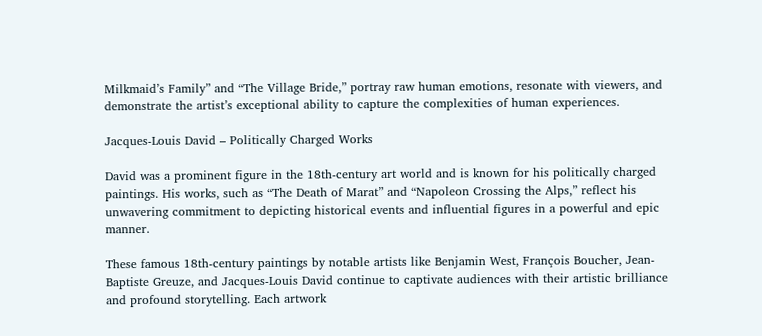Milkmaid’s Family” and “The Village Bride,” portray raw human emotions, resonate with viewers, and demonstrate the artist’s exceptional ability to capture the complexities of human experiences.

Jacques-Louis David – Politically Charged Works

David was a prominent figure in the 18th-century art world and is known for his politically charged paintings. His works, such as “The Death of Marat” and “Napoleon Crossing the Alps,” reflect his unwavering commitment to depicting historical events and influential figures in a powerful and epic manner.

These famous 18th-century paintings by notable artists like Benjamin West, François Boucher, Jean-Baptiste Greuze, and Jacques-Louis David continue to captivate audiences with their artistic brilliance and profound storytelling. Each artwork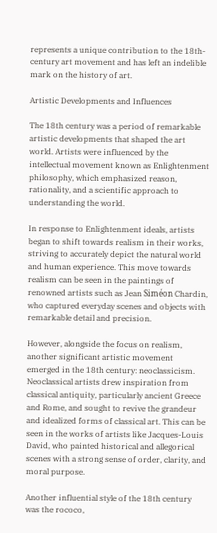represents a unique contribution to the 18th-century art movement and has left an indelible mark on the history of art.

Artistic Developments and Influences

The 18th century was a period of remarkable artistic developments that shaped the art world. Artists were influenced by the intellectual movement known as Enlightenment philosophy, which emphasized reason, rationality, and a scientific approach to understanding the world.

In response to Enlightenment ideals, artists began to shift towards realism in their works, striving to accurately depict the natural world and human experience. This move towards realism can be seen in the paintings of renowned artists such as Jean Siméon Chardin, who captured everyday scenes and objects with remarkable detail and precision.

However, alongside the focus on realism, another significant artistic movement emerged in the 18th century: neoclassicism. Neoclassical artists drew inspiration from classical antiquity, particularly ancient Greece and Rome, and sought to revive the grandeur and idealized forms of classical art. This can be seen in the works of artists like Jacques-Louis David, who painted historical and allegorical scenes with a strong sense of order, clarity, and moral purpose.

Another influential style of the 18th century was the rococo,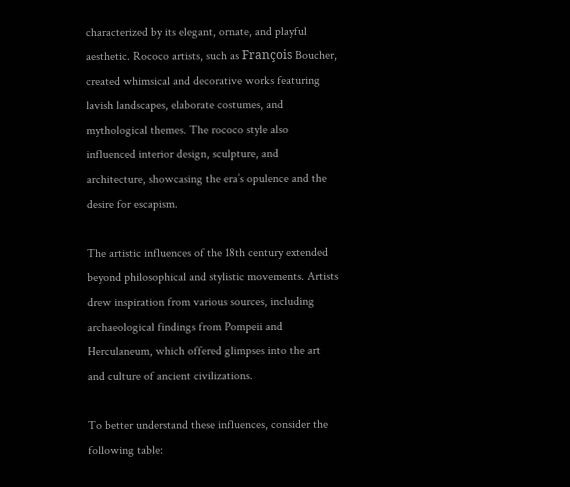characterized by its elegant, ornate, and playful aesthetic. Rococo artists, such as François Boucher, created whimsical and decorative works featuring lavish landscapes, elaborate costumes, and mythological themes. The rococo style also influenced interior design, sculpture, and architecture, showcasing the era’s opulence and the desire for escapism.

The artistic influences of the 18th century extended beyond philosophical and stylistic movements. Artists drew inspiration from various sources, including archaeological findings from Pompeii and Herculaneum, which offered glimpses into the art and culture of ancient civilizations.

To better understand these influences, consider the following table: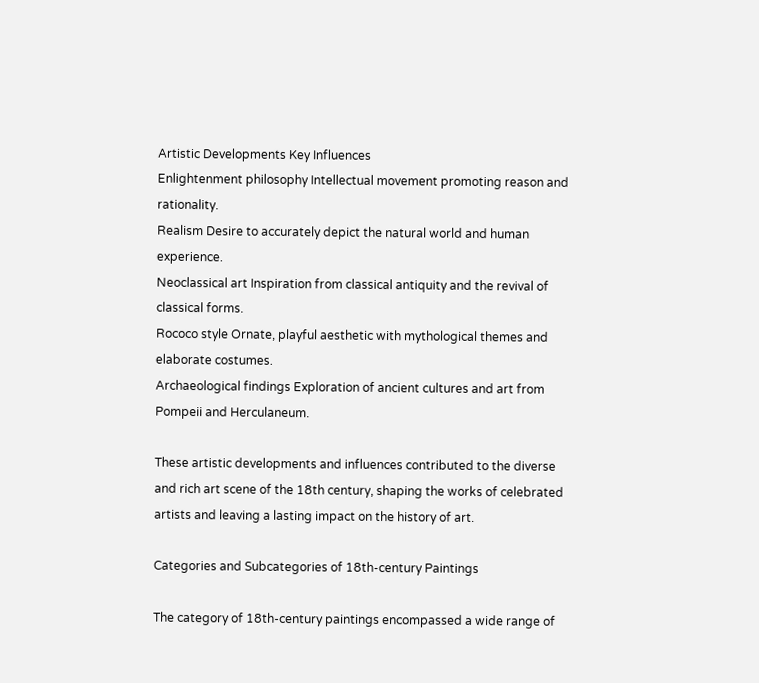Artistic Developments Key Influences
Enlightenment philosophy Intellectual movement promoting reason and rationality.
Realism Desire to accurately depict the natural world and human experience.
Neoclassical art Inspiration from classical antiquity and the revival of classical forms.
Rococo style Ornate, playful aesthetic with mythological themes and elaborate costumes.
Archaeological findings Exploration of ancient cultures and art from Pompeii and Herculaneum.

These artistic developments and influences contributed to the diverse and rich art scene of the 18th century, shaping the works of celebrated artists and leaving a lasting impact on the history of art.

Categories and Subcategories of 18th-century Paintings

The category of 18th-century paintings encompassed a wide range of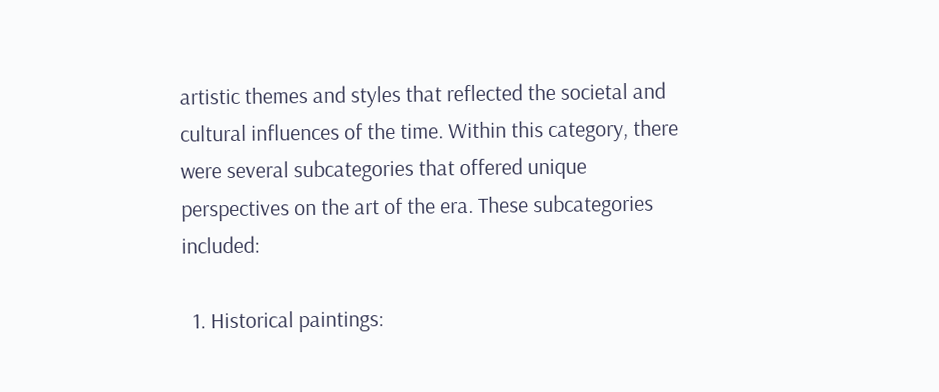artistic themes and styles that reflected the societal and cultural influences of the time. Within this category, there were several subcategories that offered unique perspectives on the art of the era. These subcategories included:

  1. Historical paintings: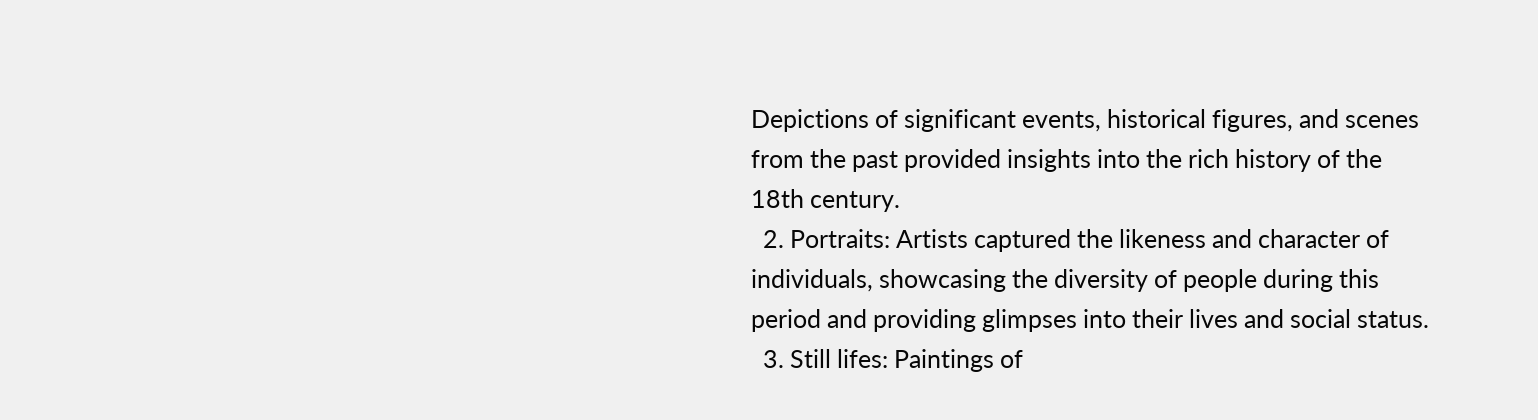Depictions of significant events, historical figures, and scenes from the past provided insights into the rich history of the 18th century.
  2. Portraits: Artists captured the likeness and character of individuals, showcasing the diversity of people during this period and providing glimpses into their lives and social status.
  3. Still lifes: Paintings of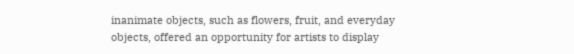inanimate objects, such as flowers, fruit, and everyday objects, offered an opportunity for artists to display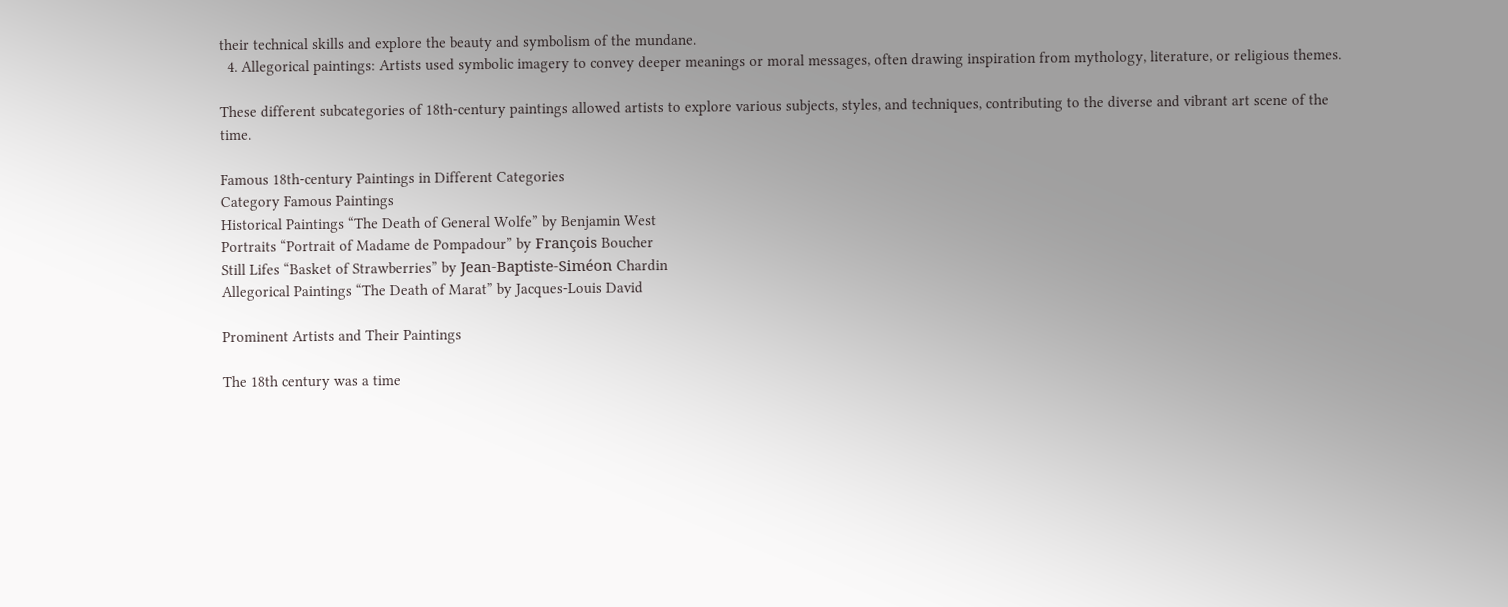their technical skills and explore the beauty and symbolism of the mundane.
  4. Allegorical paintings: Artists used symbolic imagery to convey deeper meanings or moral messages, often drawing inspiration from mythology, literature, or religious themes.

These different subcategories of 18th-century paintings allowed artists to explore various subjects, styles, and techniques, contributing to the diverse and vibrant art scene of the time.

Famous 18th-century Paintings in Different Categories
Category Famous Paintings
Historical Paintings “The Death of General Wolfe” by Benjamin West
Portraits “Portrait of Madame de Pompadour” by François Boucher
Still Lifes “Basket of Strawberries” by Jean-Baptiste-Siméon Chardin
Allegorical Paintings “The Death of Marat” by Jacques-Louis David

Prominent Artists and Their Paintings

The 18th century was a time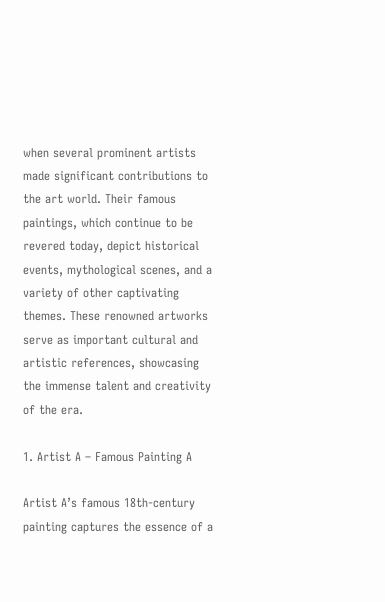when several prominent artists made significant contributions to the art world. Their famous paintings, which continue to be revered today, depict historical events, mythological scenes, and a variety of other captivating themes. These renowned artworks serve as important cultural and artistic references, showcasing the immense talent and creativity of the era.

1. Artist A – Famous Painting A

Artist A’s famous 18th-century painting captures the essence of a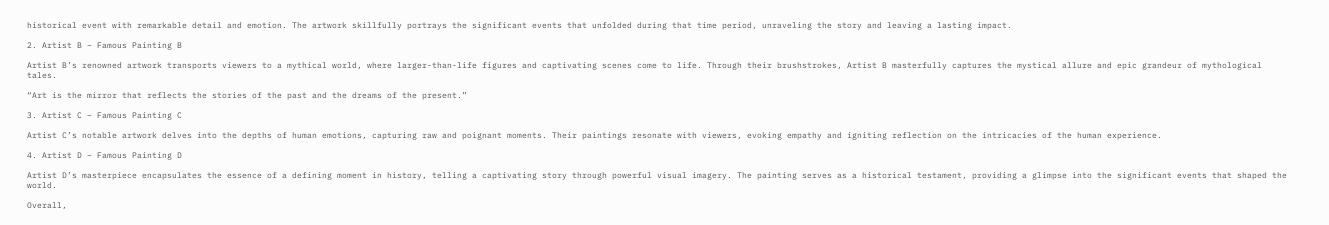historical event with remarkable detail and emotion. The artwork skillfully portrays the significant events that unfolded during that time period, unraveling the story and leaving a lasting impact.

2. Artist B – Famous Painting B

Artist B’s renowned artwork transports viewers to a mythical world, where larger-than-life figures and captivating scenes come to life. Through their brushstrokes, Artist B masterfully captures the mystical allure and epic grandeur of mythological tales.

“Art is the mirror that reflects the stories of the past and the dreams of the present.”

3. Artist C – Famous Painting C

Artist C’s notable artwork delves into the depths of human emotions, capturing raw and poignant moments. Their paintings resonate with viewers, evoking empathy and igniting reflection on the intricacies of the human experience.

4. Artist D – Famous Painting D

Artist D’s masterpiece encapsulates the essence of a defining moment in history, telling a captivating story through powerful visual imagery. The painting serves as a historical testament, providing a glimpse into the significant events that shaped the world.

Overall,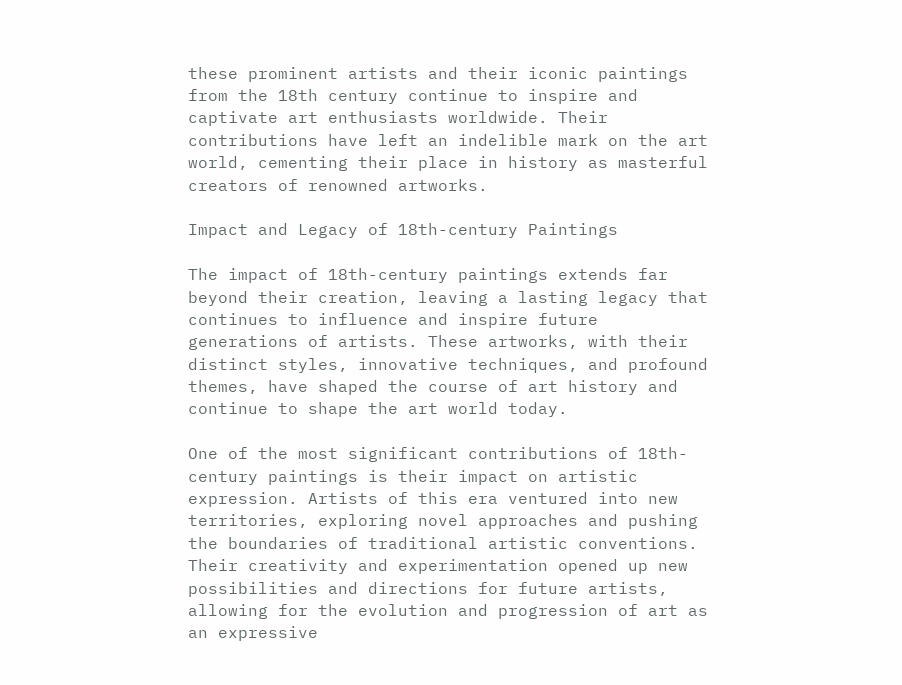these prominent artists and their iconic paintings from the 18th century continue to inspire and captivate art enthusiasts worldwide. Their contributions have left an indelible mark on the art world, cementing their place in history as masterful creators of renowned artworks.

Impact and Legacy of 18th-century Paintings

The impact of 18th-century paintings extends far beyond their creation, leaving a lasting legacy that continues to influence and inspire future generations of artists. These artworks, with their distinct styles, innovative techniques, and profound themes, have shaped the course of art history and continue to shape the art world today.

One of the most significant contributions of 18th-century paintings is their impact on artistic expression. Artists of this era ventured into new territories, exploring novel approaches and pushing the boundaries of traditional artistic conventions. Their creativity and experimentation opened up new possibilities and directions for future artists, allowing for the evolution and progression of art as an expressive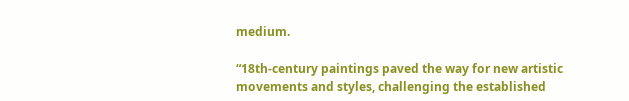medium.

“18th-century paintings paved the way for new artistic movements and styles, challenging the established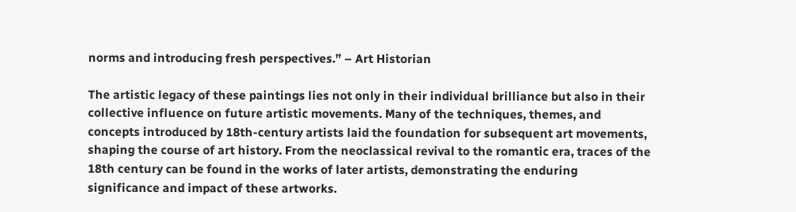norms and introducing fresh perspectives.” – Art Historian

The artistic legacy of these paintings lies not only in their individual brilliance but also in their collective influence on future artistic movements. Many of the techniques, themes, and concepts introduced by 18th-century artists laid the foundation for subsequent art movements, shaping the course of art history. From the neoclassical revival to the romantic era, traces of the 18th century can be found in the works of later artists, demonstrating the enduring significance and impact of these artworks.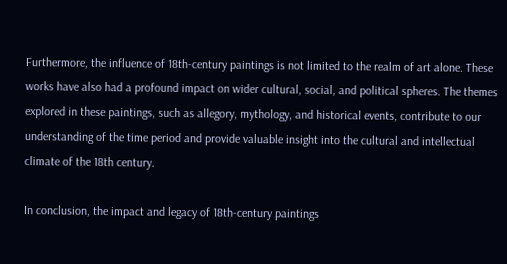Furthermore, the influence of 18th-century paintings is not limited to the realm of art alone. These works have also had a profound impact on wider cultural, social, and political spheres. The themes explored in these paintings, such as allegory, mythology, and historical events, contribute to our understanding of the time period and provide valuable insight into the cultural and intellectual climate of the 18th century.

In conclusion, the impact and legacy of 18th-century paintings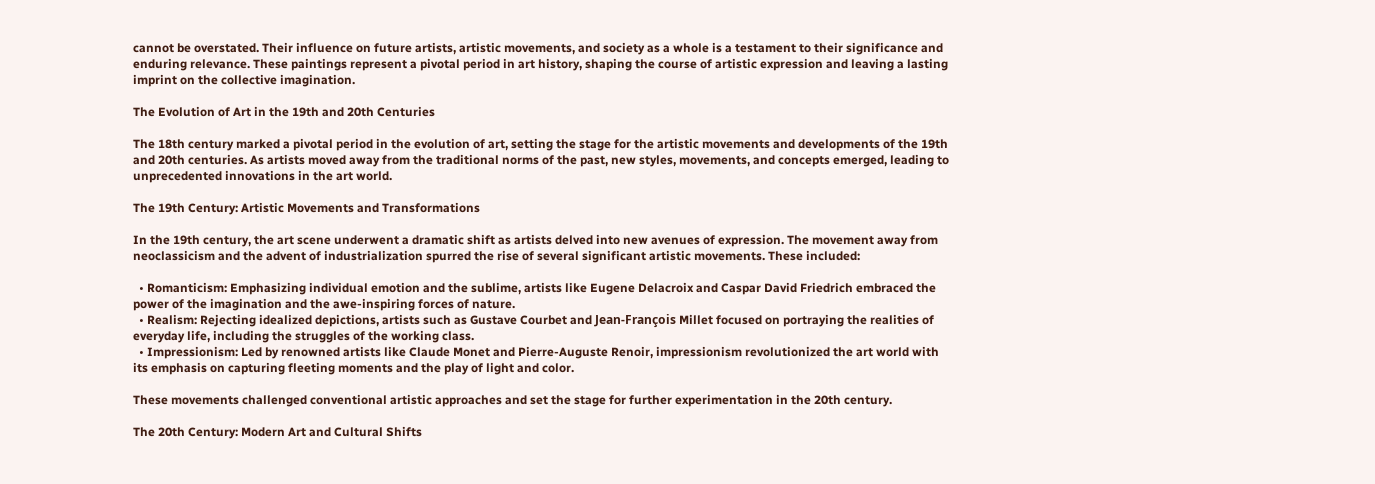cannot be overstated. Their influence on future artists, artistic movements, and society as a whole is a testament to their significance and enduring relevance. These paintings represent a pivotal period in art history, shaping the course of artistic expression and leaving a lasting imprint on the collective imagination.

The Evolution of Art in the 19th and 20th Centuries

The 18th century marked a pivotal period in the evolution of art, setting the stage for the artistic movements and developments of the 19th and 20th centuries. As artists moved away from the traditional norms of the past, new styles, movements, and concepts emerged, leading to unprecedented innovations in the art world.

The 19th Century: Artistic Movements and Transformations

In the 19th century, the art scene underwent a dramatic shift as artists delved into new avenues of expression. The movement away from neoclassicism and the advent of industrialization spurred the rise of several significant artistic movements. These included:

  • Romanticism: Emphasizing individual emotion and the sublime, artists like Eugene Delacroix and Caspar David Friedrich embraced the power of the imagination and the awe-inspiring forces of nature.
  • Realism: Rejecting idealized depictions, artists such as Gustave Courbet and Jean-François Millet focused on portraying the realities of everyday life, including the struggles of the working class.
  • Impressionism: Led by renowned artists like Claude Monet and Pierre-Auguste Renoir, impressionism revolutionized the art world with its emphasis on capturing fleeting moments and the play of light and color.

These movements challenged conventional artistic approaches and set the stage for further experimentation in the 20th century.

The 20th Century: Modern Art and Cultural Shifts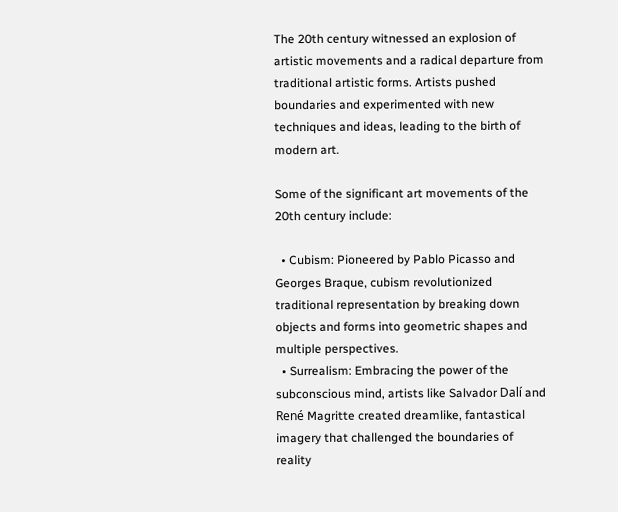The 20th century witnessed an explosion of artistic movements and a radical departure from traditional artistic forms. Artists pushed boundaries and experimented with new techniques and ideas, leading to the birth of modern art.

Some of the significant art movements of the 20th century include:

  • Cubism: Pioneered by Pablo Picasso and Georges Braque, cubism revolutionized traditional representation by breaking down objects and forms into geometric shapes and multiple perspectives.
  • Surrealism: Embracing the power of the subconscious mind, artists like Salvador Dalí and René Magritte created dreamlike, fantastical imagery that challenged the boundaries of reality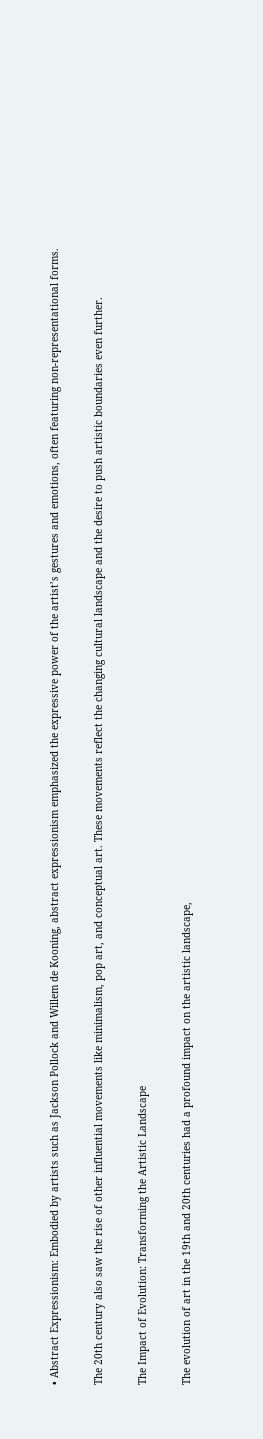• Abstract Expressionism: Embodied by artists such as Jackson Pollock and Willem de Kooning, abstract expressionism emphasized the expressive power of the artist’s gestures and emotions, often featuring non-representational forms.

The 20th century also saw the rise of other influential movements like minimalism, pop art, and conceptual art. These movements reflect the changing cultural landscape and the desire to push artistic boundaries even further.

The Impact of Evolution: Transforming the Artistic Landscape

The evolution of art in the 19th and 20th centuries had a profound impact on the artistic landscape,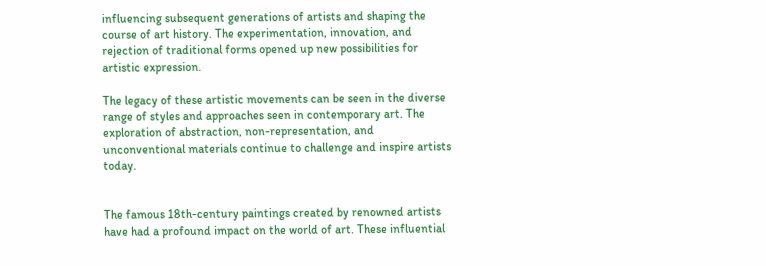influencing subsequent generations of artists and shaping the course of art history. The experimentation, innovation, and rejection of traditional forms opened up new possibilities for artistic expression.

The legacy of these artistic movements can be seen in the diverse range of styles and approaches seen in contemporary art. The exploration of abstraction, non-representation, and unconventional materials continue to challenge and inspire artists today.


The famous 18th-century paintings created by renowned artists have had a profound impact on the world of art. These influential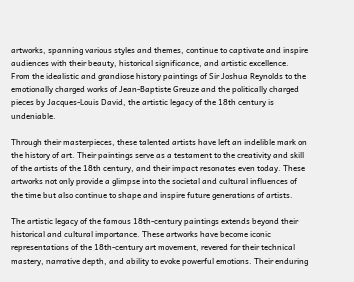artworks, spanning various styles and themes, continue to captivate and inspire audiences with their beauty, historical significance, and artistic excellence. From the idealistic and grandiose history paintings of Sir Joshua Reynolds to the emotionally charged works of Jean-Baptiste Greuze and the politically charged pieces by Jacques-Louis David, the artistic legacy of the 18th century is undeniable.

Through their masterpieces, these talented artists have left an indelible mark on the history of art. Their paintings serve as a testament to the creativity and skill of the artists of the 18th century, and their impact resonates even today. These artworks not only provide a glimpse into the societal and cultural influences of the time but also continue to shape and inspire future generations of artists.

The artistic legacy of the famous 18th-century paintings extends beyond their historical and cultural importance. These artworks have become iconic representations of the 18th-century art movement, revered for their technical mastery, narrative depth, and ability to evoke powerful emotions. Their enduring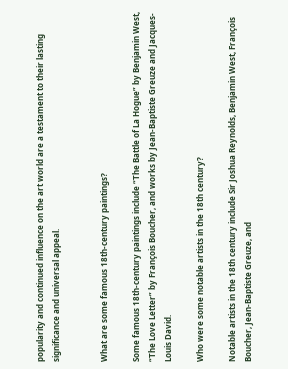popularity and continued influence on the art world are a testament to their lasting significance and universal appeal.


What are some famous 18th-century paintings?

Some famous 18th-century paintings include “The Battle of La Hogue” by Benjamin West, “The Love Letter” by François Boucher, and works by Jean-Baptiste Greuze and Jacques-Louis David.

Who were some notable artists in the 18th century?

Notable artists in the 18th century include Sir Joshua Reynolds, Benjamin West, François Boucher, Jean-Baptiste Greuze, and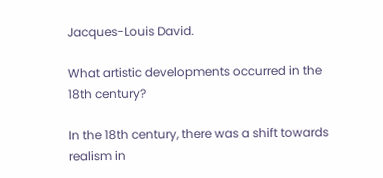Jacques-Louis David.

What artistic developments occurred in the 18th century?

In the 18th century, there was a shift towards realism in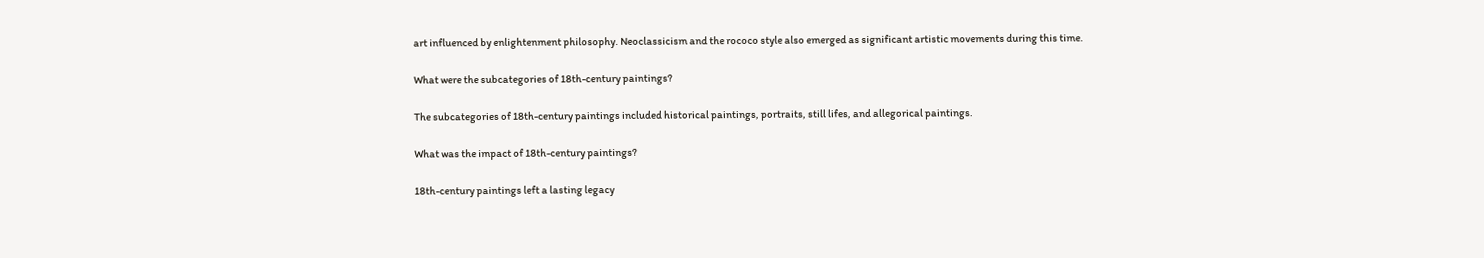art influenced by enlightenment philosophy. Neoclassicism and the rococo style also emerged as significant artistic movements during this time.

What were the subcategories of 18th-century paintings?

The subcategories of 18th-century paintings included historical paintings, portraits, still lifes, and allegorical paintings.

What was the impact of 18th-century paintings?

18th-century paintings left a lasting legacy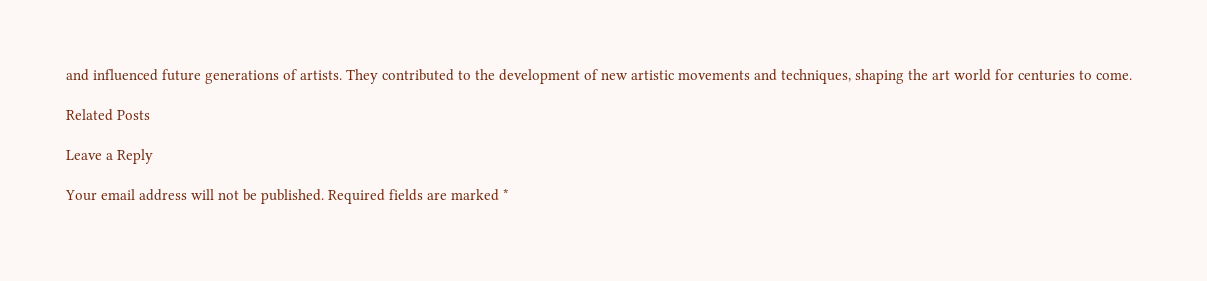and influenced future generations of artists. They contributed to the development of new artistic movements and techniques, shaping the art world for centuries to come.

Related Posts

Leave a Reply

Your email address will not be published. Required fields are marked *